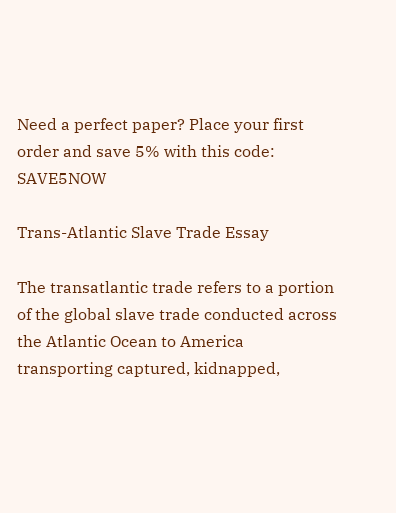Need a perfect paper? Place your first order and save 5% with this code:   SAVE5NOW

Trans-Atlantic Slave Trade Essay

The transatlantic trade refers to a portion of the global slave trade conducted across the Atlantic Ocean to America transporting captured, kidnapped,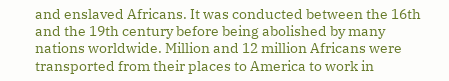and enslaved Africans. It was conducted between the 16th and the 19th century before being abolished by many nations worldwide. Million and 12 million Africans were transported from their places to America to work in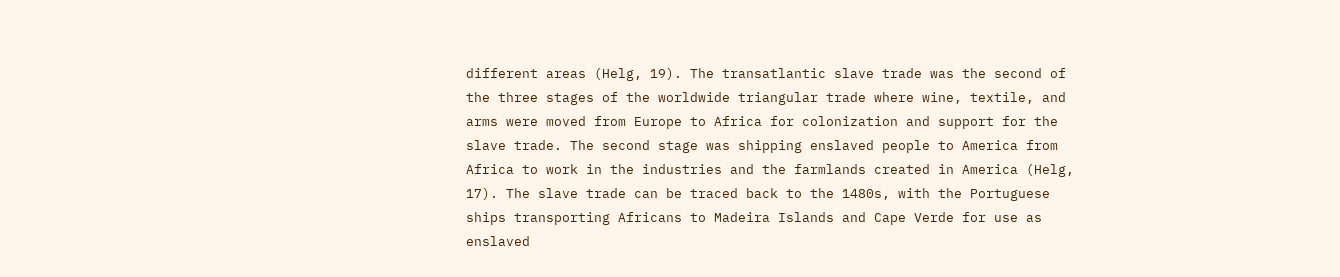different areas (Helg, 19). The transatlantic slave trade was the second of the three stages of the worldwide triangular trade where wine, textile, and arms were moved from Europe to Africa for colonization and support for the slave trade. The second stage was shipping enslaved people to America from Africa to work in the industries and the farmlands created in America (Helg, 17). The slave trade can be traced back to the 1480s, with the Portuguese ships transporting Africans to Madeira Islands and Cape Verde for use as enslaved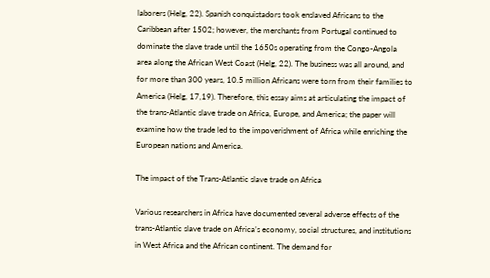laborers (Helg, 22). Spanish conquistadors took enslaved Africans to the Caribbean after 1502; however, the merchants from Portugal continued to dominate the slave trade until the 1650s operating from the Congo-Angola area along the African West Coast (Helg, 22). The business was all around, and for more than 300 years, 10.5 million Africans were torn from their families to America (Helg, 17,19). Therefore, this essay aims at articulating the impact of the trans-Atlantic slave trade on Africa, Europe, and America; the paper will examine how the trade led to the impoverishment of Africa while enriching the European nations and America.

The impact of the Trans-Atlantic slave trade on Africa

Various researchers in Africa have documented several adverse effects of the trans-Atlantic slave trade on Africa’s economy, social structures, and institutions in West Africa and the African continent. The demand for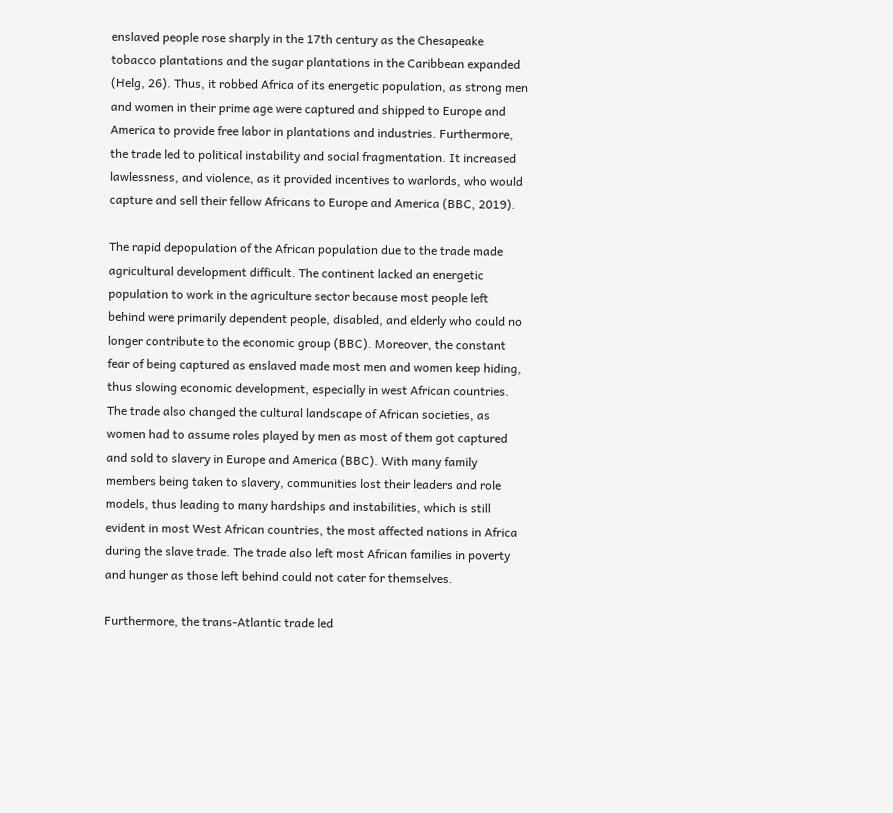enslaved people rose sharply in the 17th century as the Chesapeake tobacco plantations and the sugar plantations in the Caribbean expanded (Helg, 26). Thus, it robbed Africa of its energetic population, as strong men and women in their prime age were captured and shipped to Europe and America to provide free labor in plantations and industries. Furthermore, the trade led to political instability and social fragmentation. It increased lawlessness, and violence, as it provided incentives to warlords, who would capture and sell their fellow Africans to Europe and America (BBC, 2019).

The rapid depopulation of the African population due to the trade made agricultural development difficult. The continent lacked an energetic population to work in the agriculture sector because most people left behind were primarily dependent people, disabled, and elderly who could no longer contribute to the economic group (BBC). Moreover, the constant fear of being captured as enslaved made most men and women keep hiding, thus slowing economic development, especially in west African countries. The trade also changed the cultural landscape of African societies, as women had to assume roles played by men as most of them got captured and sold to slavery in Europe and America (BBC). With many family members being taken to slavery, communities lost their leaders and role models, thus leading to many hardships and instabilities, which is still evident in most West African countries, the most affected nations in Africa during the slave trade. The trade also left most African families in poverty and hunger as those left behind could not cater for themselves.

Furthermore, the trans-Atlantic trade led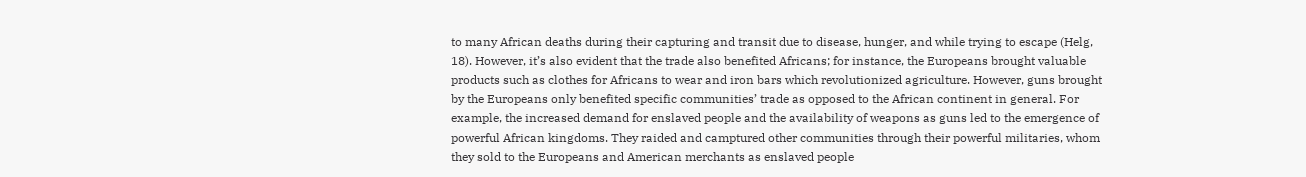to many African deaths during their capturing and transit due to disease, hunger, and while trying to escape (Helg, 18). However, it’s also evident that the trade also benefited Africans; for instance, the Europeans brought valuable products such as clothes for Africans to wear and iron bars which revolutionized agriculture. However, guns brought by the Europeans only benefited specific communities’ trade as opposed to the African continent in general. For example, the increased demand for enslaved people and the availability of weapons as guns led to the emergence of powerful African kingdoms. They raided and camptured other communities through their powerful militaries, whom they sold to the Europeans and American merchants as enslaved people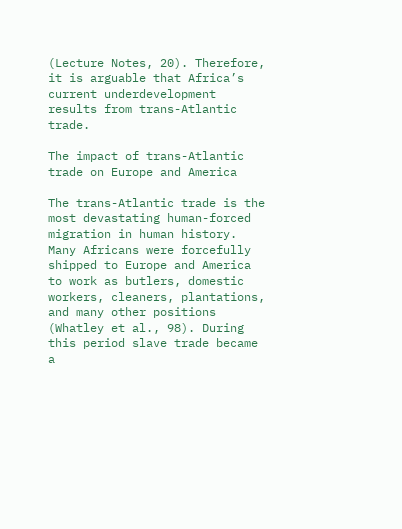(Lecture Notes, 20). Therefore, it is arguable that Africa’s current underdevelopment results from trans-Atlantic trade.

The impact of trans-Atlantic trade on Europe and America

The trans-Atlantic trade is the most devastating human-forced migration in human history. Many Africans were forcefully shipped to Europe and America to work as butlers, domestic workers, cleaners, plantations, and many other positions (Whatley et al., 98). During this period slave trade became a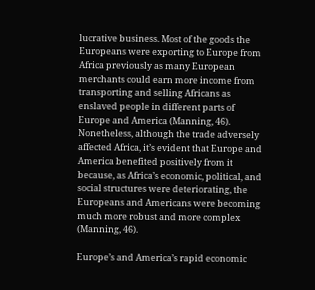lucrative business. Most of the goods the Europeans were exporting to Europe from Africa previously as many European merchants could earn more income from transporting and selling Africans as enslaved people in different parts of Europe and America (Manning, 46). Nonetheless, although the trade adversely affected Africa, it’s evident that Europe and America benefited positively from it because, as Africa’s economic, political, and social structures were deteriorating, the Europeans and Americans were becoming much more robust and more complex (Manning, 46).

Europe’s and America’s rapid economic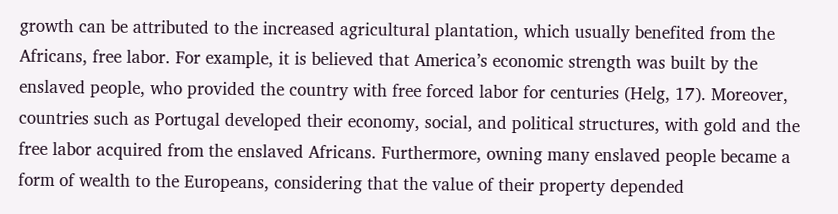growth can be attributed to the increased agricultural plantation, which usually benefited from the Africans, free labor. For example, it is believed that America’s economic strength was built by the enslaved people, who provided the country with free forced labor for centuries (Helg, 17). Moreover, countries such as Portugal developed their economy, social, and political structures, with gold and the free labor acquired from the enslaved Africans. Furthermore, owning many enslaved people became a form of wealth to the Europeans, considering that the value of their property depended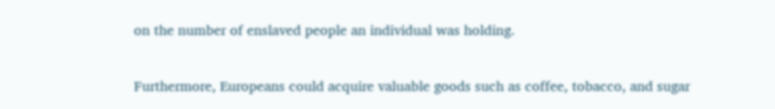on the number of enslaved people an individual was holding.

Furthermore, Europeans could acquire valuable goods such as coffee, tobacco, and sugar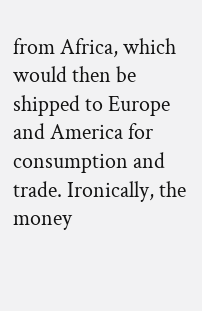from Africa, which would then be shipped to Europe and America for consumption and trade. Ironically, the money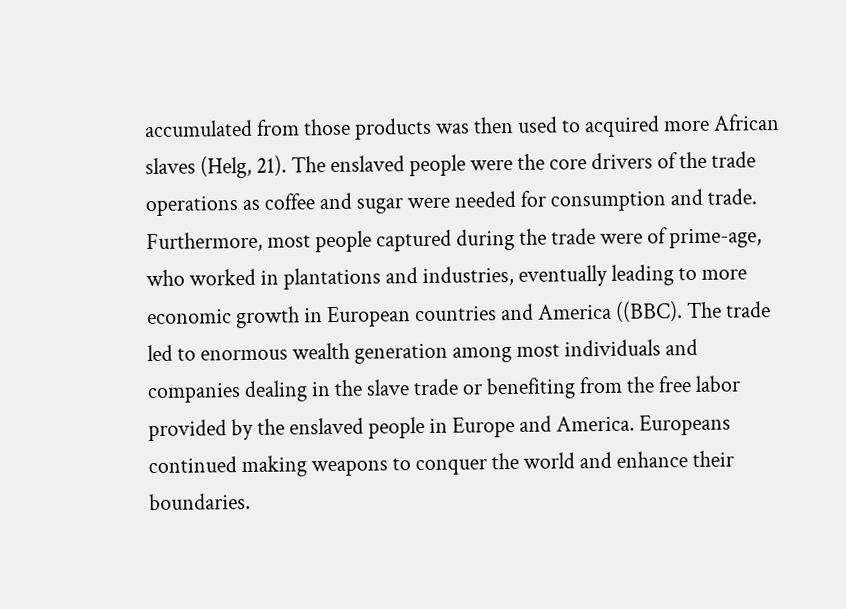accumulated from those products was then used to acquired more African slaves (Helg, 21). The enslaved people were the core drivers of the trade operations as coffee and sugar were needed for consumption and trade. Furthermore, most people captured during the trade were of prime-age, who worked in plantations and industries, eventually leading to more economic growth in European countries and America ((BBC). The trade led to enormous wealth generation among most individuals and companies dealing in the slave trade or benefiting from the free labor provided by the enslaved people in Europe and America. Europeans continued making weapons to conquer the world and enhance their boundaries.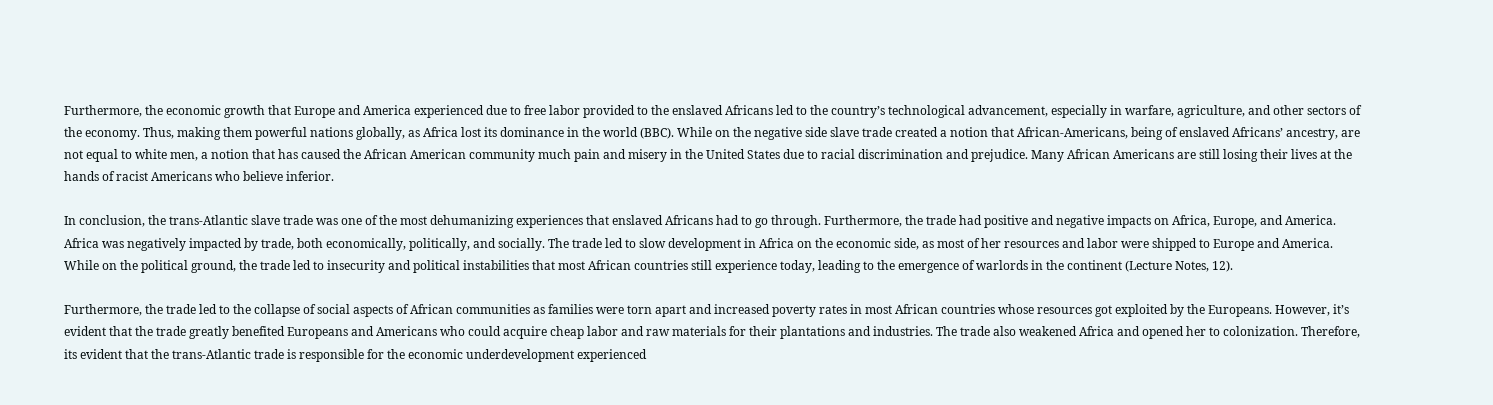Furthermore, the economic growth that Europe and America experienced due to free labor provided to the enslaved Africans led to the country’s technological advancement, especially in warfare, agriculture, and other sectors of the economy. Thus, making them powerful nations globally, as Africa lost its dominance in the world (BBC). While on the negative side slave trade created a notion that African-Americans, being of enslaved Africans’ ancestry, are not equal to white men, a notion that has caused the African American community much pain and misery in the United States due to racial discrimination and prejudice. Many African Americans are still losing their lives at the hands of racist Americans who believe inferior.

In conclusion, the trans-Atlantic slave trade was one of the most dehumanizing experiences that enslaved Africans had to go through. Furthermore, the trade had positive and negative impacts on Africa, Europe, and America. Africa was negatively impacted by trade, both economically, politically, and socially. The trade led to slow development in Africa on the economic side, as most of her resources and labor were shipped to Europe and America. While on the political ground, the trade led to insecurity and political instabilities that most African countries still experience today, leading to the emergence of warlords in the continent (Lecture Notes, 12).

Furthermore, the trade led to the collapse of social aspects of African communities as families were torn apart and increased poverty rates in most African countries whose resources got exploited by the Europeans. However, it’s evident that the trade greatly benefited Europeans and Americans who could acquire cheap labor and raw materials for their plantations and industries. The trade also weakened Africa and opened her to colonization. Therefore, its evident that the trans-Atlantic trade is responsible for the economic underdevelopment experienced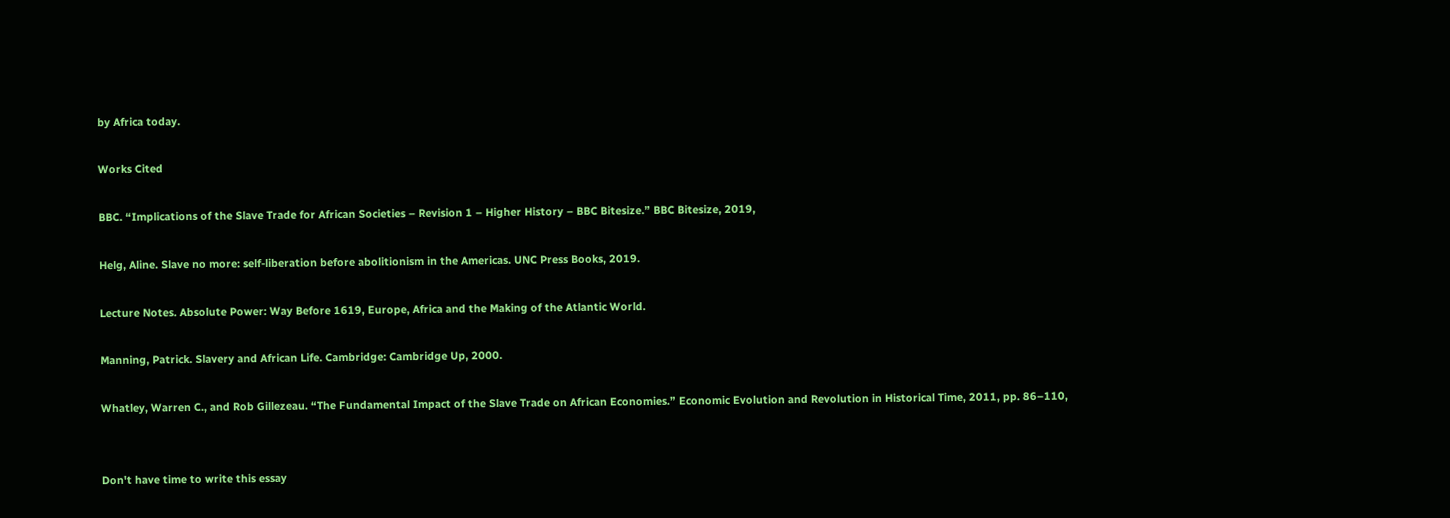by Africa today.

Works Cited

BBC. “Implications of the Slave Trade for African Societies – Revision 1 – Higher History – BBC Bitesize.” BBC Bitesize, 2019,

Helg, Aline. Slave no more: self-liberation before abolitionism in the Americas. UNC Press Books, 2019.

Lecture Notes. Absolute Power: Way Before 1619, Europe, Africa and the Making of the Atlantic World.

Manning, Patrick. Slavery and African Life. Cambridge: Cambridge Up, 2000.

Whatley, Warren C., and Rob Gillezeau. “The Fundamental Impact of the Slave Trade on African Economies.” Economic Evolution and Revolution in Historical Time, 2011, pp. 86–110,


Don't have time to write this essay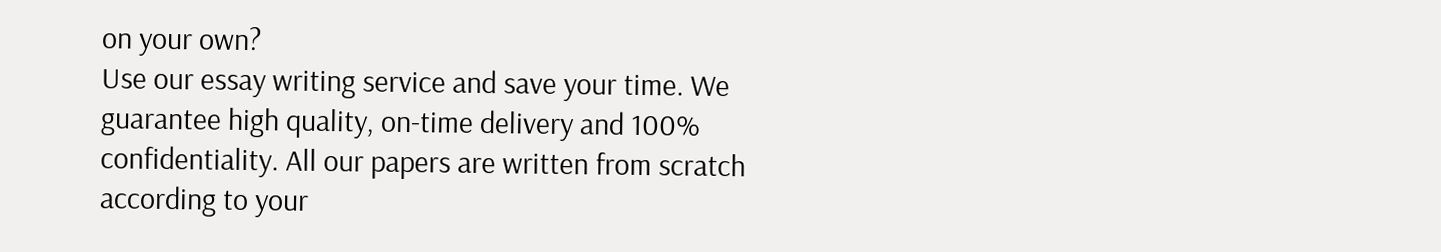on your own?
Use our essay writing service and save your time. We guarantee high quality, on-time delivery and 100% confidentiality. All our papers are written from scratch according to your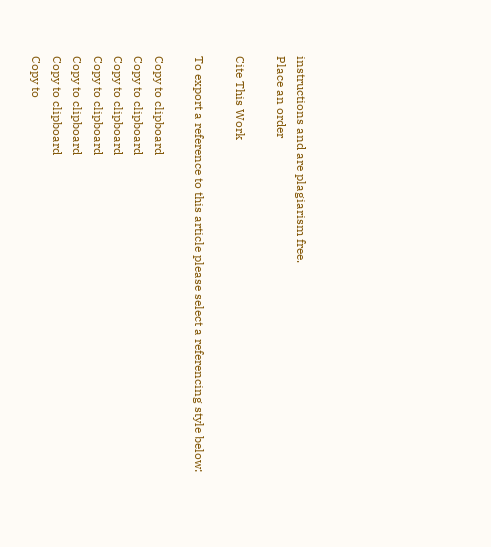instructions and are plagiarism free.
Place an order

Cite This Work

To export a reference to this article please select a referencing style below:

Copy to clipboard
Copy to clipboard
Copy to clipboard
Copy to clipboard
Copy to clipboard
Copy to clipboard
Copy to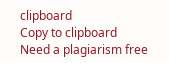clipboard
Copy to clipboard
Need a plagiarism free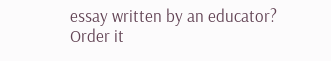essay written by an educator?
Order it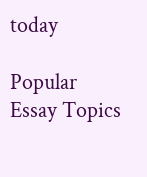today

Popular Essay Topics